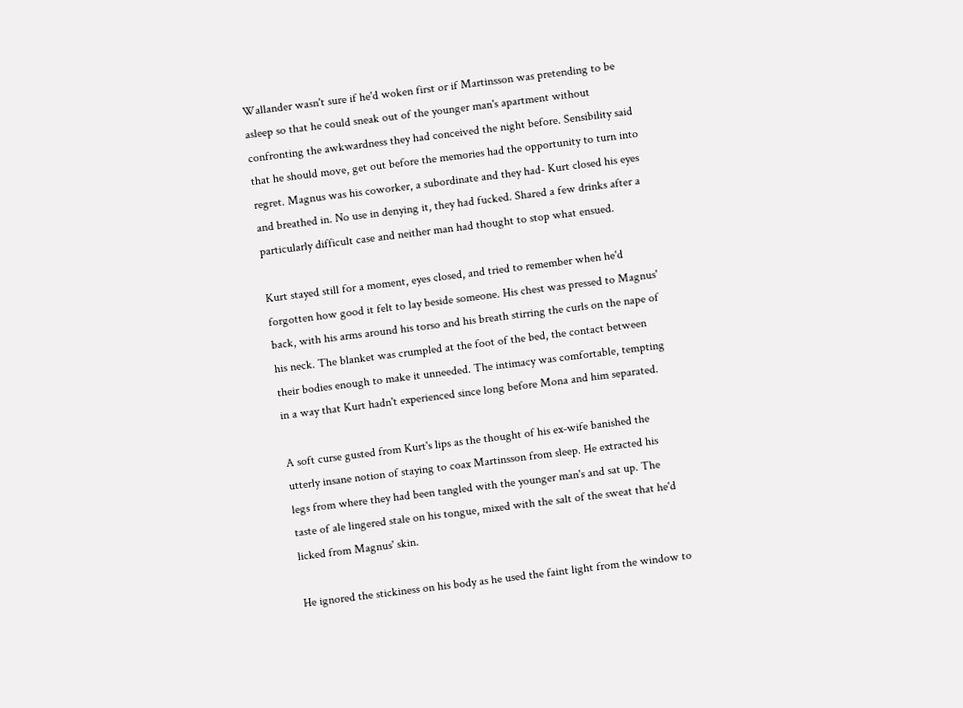Wallander wasn't sure if he'd woken first or if Martinsson was pretending to be asleep so that he could sneak out of the younger man's apartment without confronting the awkwardness they had conceived the night before. Sensibility said that he should move, get out before the memories had the opportunity to turn into regret. Magnus was his coworker, a subordinate and they had- Kurt closed his eyes and breathed in. No use in denying it, they had fucked. Shared a few drinks after a particularly difficult case and neither man had thought to stop what ensued.

Kurt stayed still for a moment, eyes closed, and tried to remember when he'd forgotten how good it felt to lay beside someone. His chest was pressed to Magnus' back, with his arms around his torso and his breath stirring the curls on the nape of his neck. The blanket was crumpled at the foot of the bed, the contact between their bodies enough to make it unneeded. The intimacy was comfortable, tempting in a way that Kurt hadn't experienced since long before Mona and him separated.

A soft curse gusted from Kurt's lips as the thought of his ex-wife banished the utterly insane notion of staying to coax Martinsson from sleep. He extracted his legs from where they had been tangled with the younger man's and sat up. The taste of ale lingered stale on his tongue, mixed with the salt of the sweat that he'd licked from Magnus' skin.

He ignored the stickiness on his body as he used the faint light from the window to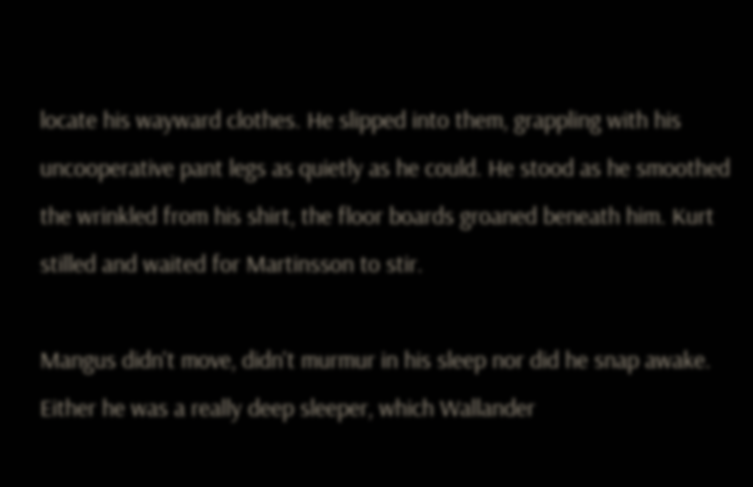locate his wayward clothes. He slipped into them, grappling with his uncooperative pant legs as quietly as he could. He stood as he smoothed the wrinkled from his shirt, the floor boards groaned beneath him. Kurt stilled and waited for Martinsson to stir.

Mangus didn't move, didn't murmur in his sleep nor did he snap awake. Either he was a really deep sleeper, which Wallander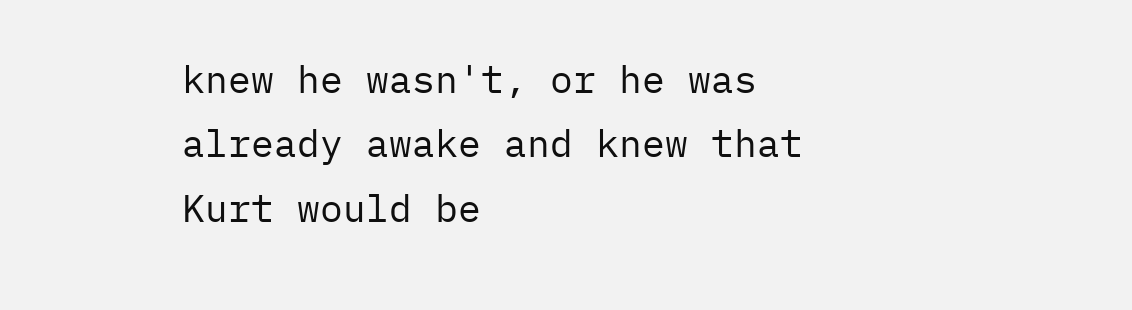knew he wasn't, or he was already awake and knew that Kurt would be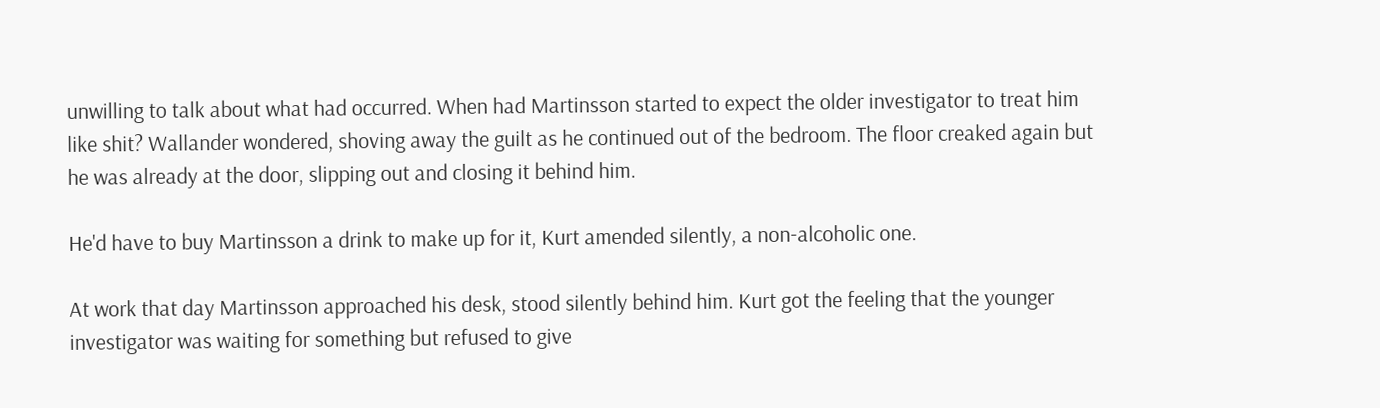unwilling to talk about what had occurred. When had Martinsson started to expect the older investigator to treat him like shit? Wallander wondered, shoving away the guilt as he continued out of the bedroom. The floor creaked again but he was already at the door, slipping out and closing it behind him.

He'd have to buy Martinsson a drink to make up for it, Kurt amended silently, a non-alcoholic one.

At work that day Martinsson approached his desk, stood silently behind him. Kurt got the feeling that the younger investigator was waiting for something but refused to give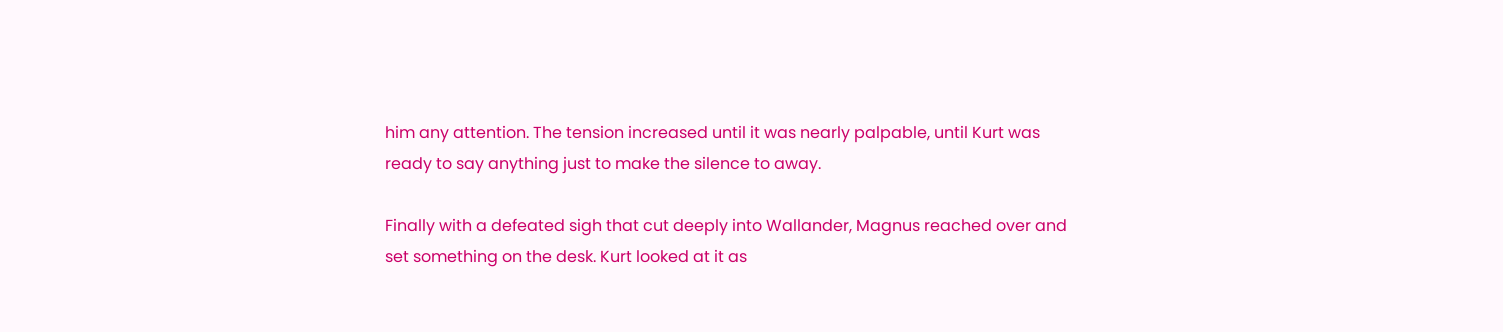him any attention. The tension increased until it was nearly palpable, until Kurt was ready to say anything just to make the silence to away.

Finally with a defeated sigh that cut deeply into Wallander, Magnus reached over and set something on the desk. Kurt looked at it as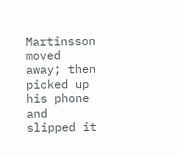Martinsson moved away; then picked up his phone and slipped it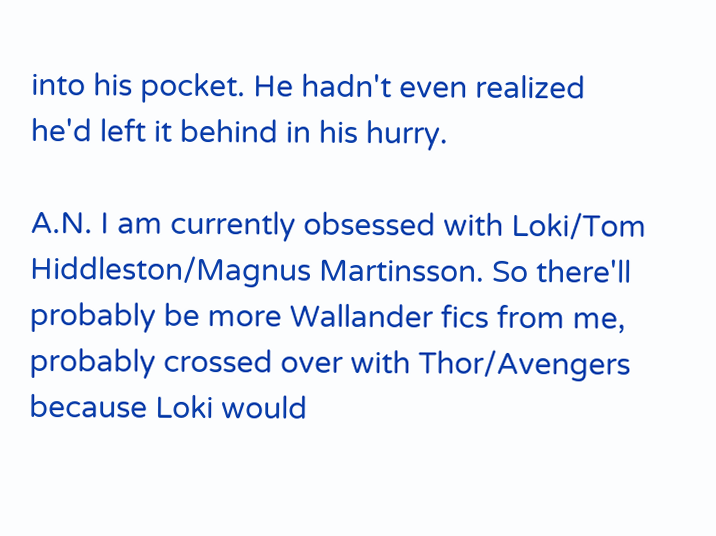into his pocket. He hadn't even realized he'd left it behind in his hurry.

A.N. I am currently obsessed with Loki/Tom Hiddleston/Magnus Martinsson. So there'll probably be more Wallander fics from me, probably crossed over with Thor/Avengers because Loki would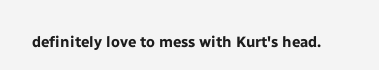definitely love to mess with Kurt's head.